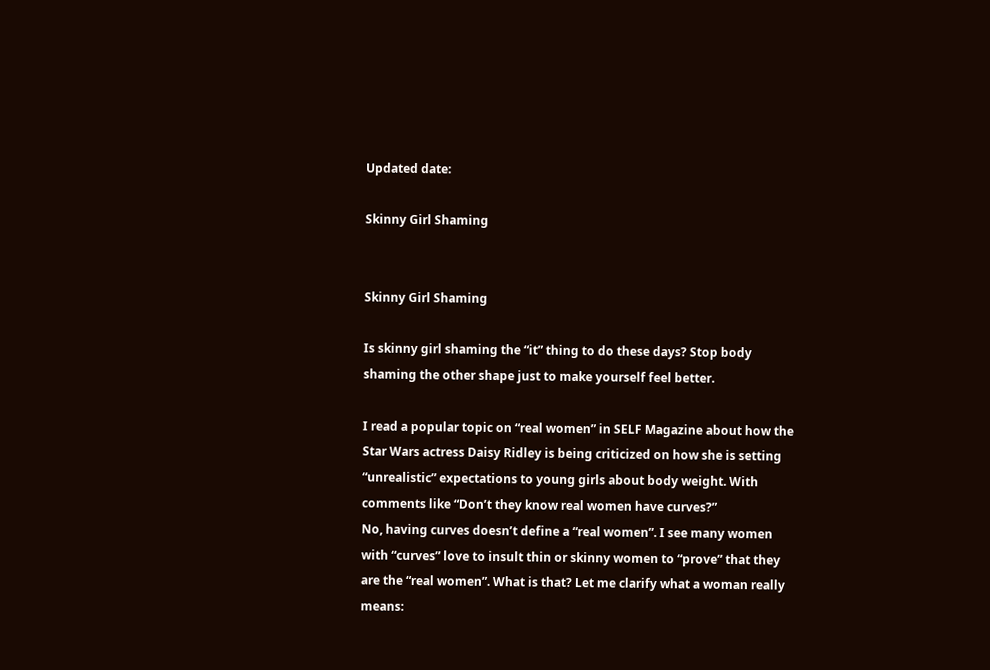Updated date:

Skinny Girl Shaming


Skinny Girl Shaming

Is skinny girl shaming the “it” thing to do these days? Stop body shaming the other shape just to make yourself feel better.

I read a popular topic on “real women” in SELF Magazine about how the Star Wars actress Daisy Ridley is being criticized on how she is setting “unrealistic” expectations to young girls about body weight. With comments like “Don’t they know real women have curves?”
No, having curves doesn’t define a “real women”. I see many women with “curves” love to insult thin or skinny women to “prove” that they are the “real women”. What is that? Let me clarify what a woman really means: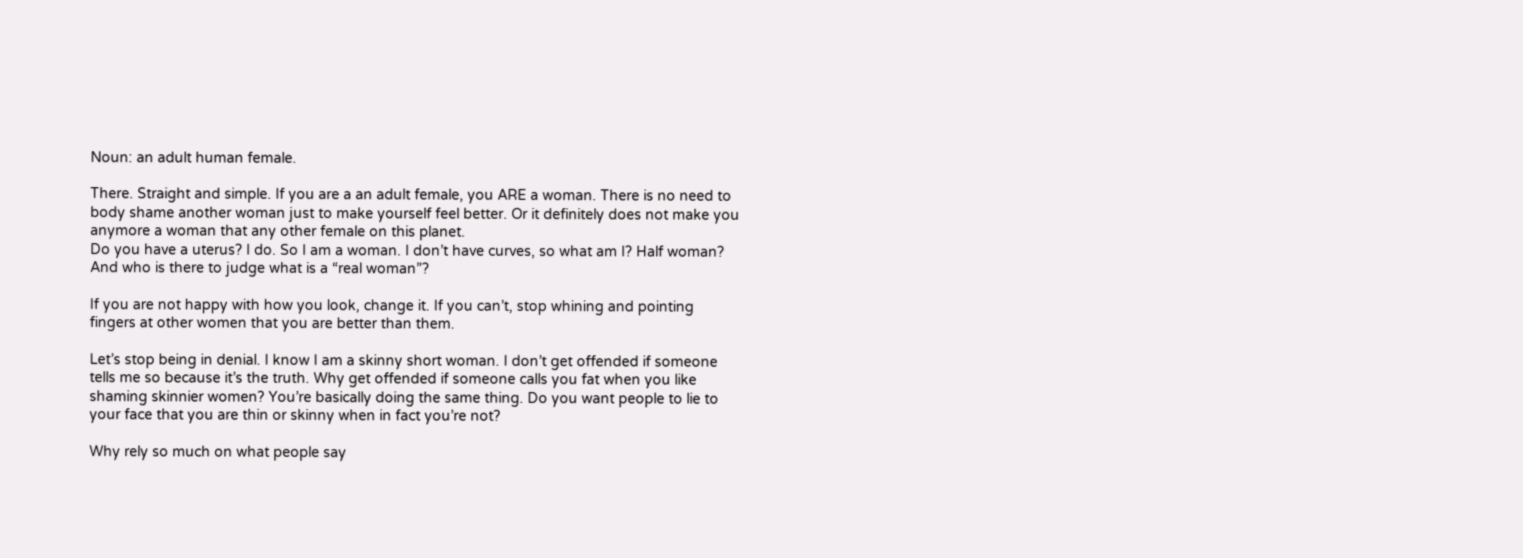Noun: an adult human female.

There. Straight and simple. If you are a an adult female, you ARE a woman. There is no need to body shame another woman just to make yourself feel better. Or it definitely does not make you anymore a woman that any other female on this planet.
Do you have a uterus? I do. So I am a woman. I don’t have curves, so what am I? Half woman? And who is there to judge what is a “real woman”?

If you are not happy with how you look, change it. If you can’t, stop whining and pointing fingers at other women that you are better than them.

Let’s stop being in denial. I know I am a skinny short woman. I don’t get offended if someone tells me so because it’s the truth. Why get offended if someone calls you fat when you like shaming skinnier women? You’re basically doing the same thing. Do you want people to lie to your face that you are thin or skinny when in fact you’re not?

Why rely so much on what people say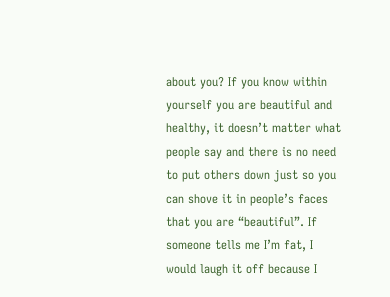about you? If you know within yourself you are beautiful and healthy, it doesn’t matter what people say and there is no need to put others down just so you can shove it in people’s faces that you are “beautiful”. If someone tells me I’m fat, I would laugh it off because I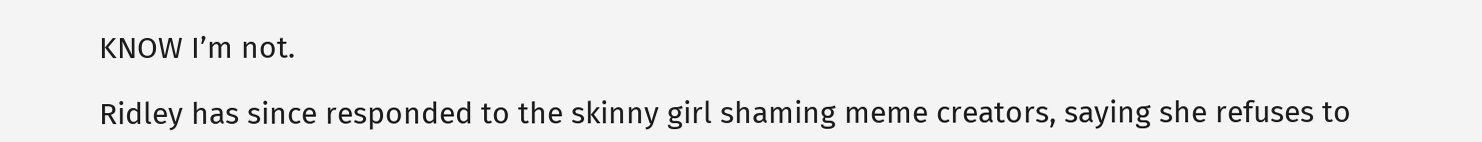KNOW I’m not.

Ridley has since responded to the skinny girl shaming meme creators, saying she refuses to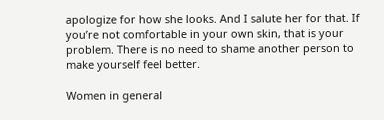apologize for how she looks. And I salute her for that. If you’re not comfortable in your own skin, that is your problem. There is no need to shame another person to make yourself feel better.

Women in general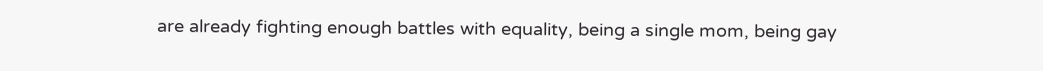are already fighting enough battles with equality, being a single mom, being gay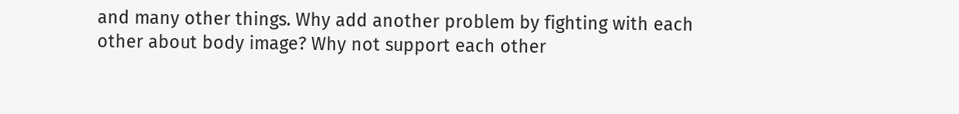and many other things. Why add another problem by fighting with each other about body image? Why not support each other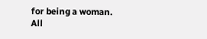for being a woman. All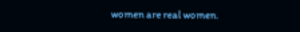women are real women.